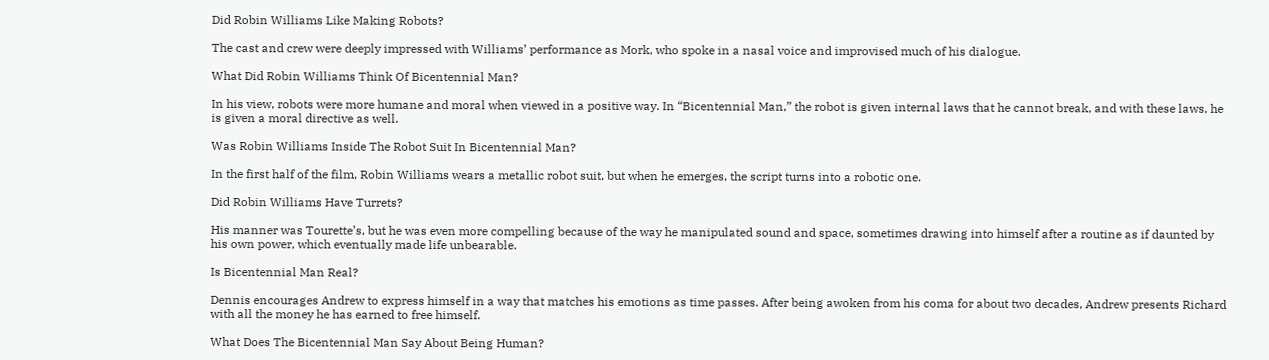Did Robin Williams Like Making Robots?

The cast and crew were deeply impressed with Williams’ performance as Mork, who spoke in a nasal voice and improvised much of his dialogue.

What Did Robin Williams Think Of Bicentennial Man?

In his view, robots were more humane and moral when viewed in a positive way. In “Bicentennial Man,” the robot is given internal laws that he cannot break, and with these laws, he is given a moral directive as well.

Was Robin Williams Inside The Robot Suit In Bicentennial Man?

In the first half of the film, Robin Williams wears a metallic robot suit, but when he emerges, the script turns into a robotic one.

Did Robin Williams Have Turrets?

His manner was Tourette’s, but he was even more compelling because of the way he manipulated sound and space, sometimes drawing into himself after a routine as if daunted by his own power, which eventually made life unbearable.

Is Bicentennial Man Real?

Dennis encourages Andrew to express himself in a way that matches his emotions as time passes. After being awoken from his coma for about two decades, Andrew presents Richard with all the money he has earned to free himself.

What Does The Bicentennial Man Say About Being Human?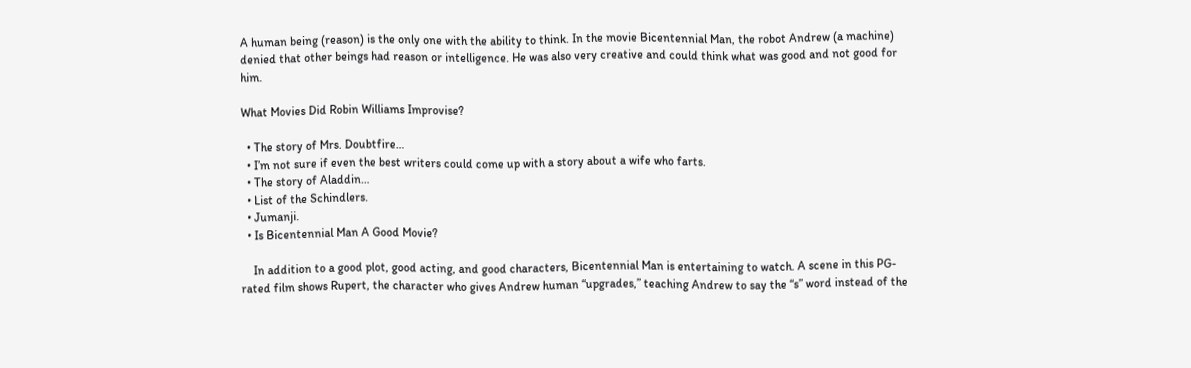A human being (reason) is the only one with the ability to think. In the movie Bicentennial Man, the robot Andrew (a machine) denied that other beings had reason or intelligence. He was also very creative and could think what was good and not good for him.

What Movies Did Robin Williams Improvise?

  • The story of Mrs. Doubtfire…
  • I’m not sure if even the best writers could come up with a story about a wife who farts.
  • The story of Aladdin…
  • List of the Schindlers.
  • Jumanji.
  • Is Bicentennial Man A Good Movie?

    In addition to a good plot, good acting, and good characters, Bicentennial Man is entertaining to watch. A scene in this PG-rated film shows Rupert, the character who gives Andrew human “upgrades,” teaching Andrew to say the “s” word instead of the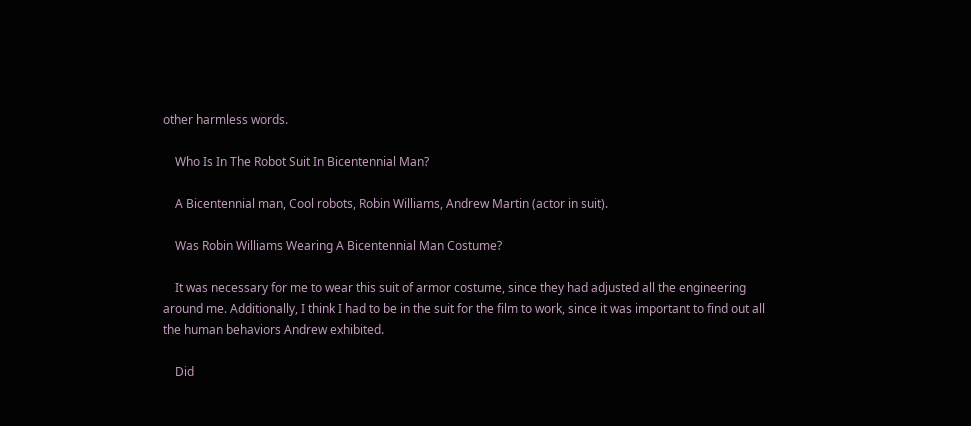other harmless words.

    Who Is In The Robot Suit In Bicentennial Man?

    A Bicentennial man, Cool robots, Robin Williams, Andrew Martin (actor in suit).

    Was Robin Williams Wearing A Bicentennial Man Costume?

    It was necessary for me to wear this suit of armor costume, since they had adjusted all the engineering around me. Additionally, I think I had to be in the suit for the film to work, since it was important to find out all the human behaviors Andrew exhibited.

    Did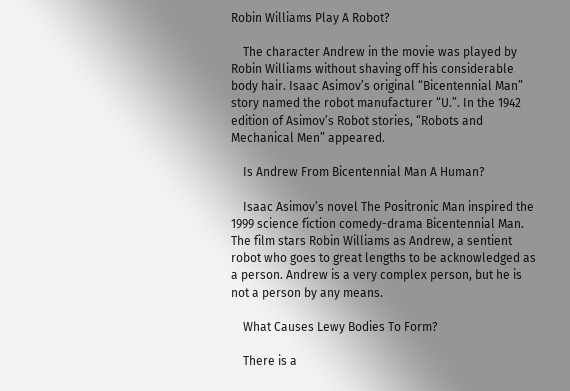Robin Williams Play A Robot?

    The character Andrew in the movie was played by Robin Williams without shaving off his considerable body hair. Isaac Asimov’s original “Bicentennial Man” story named the robot manufacturer “U.”. In the 1942 edition of Asimov’s Robot stories, “Robots and Mechanical Men” appeared.

    Is Andrew From Bicentennial Man A Human?

    Isaac Asimov’s novel The Positronic Man inspired the 1999 science fiction comedy-drama Bicentennial Man. The film stars Robin Williams as Andrew, a sentient robot who goes to great lengths to be acknowledged as a person. Andrew is a very complex person, but he is not a person by any means.

    What Causes Lewy Bodies To Form?

    There is a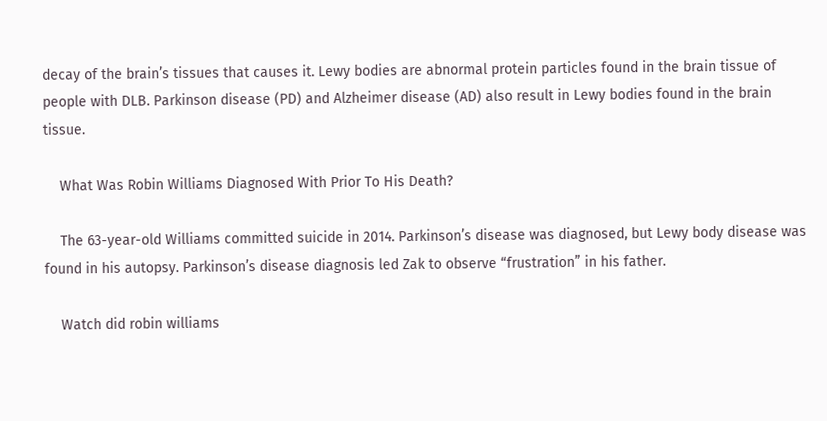decay of the brain’s tissues that causes it. Lewy bodies are abnormal protein particles found in the brain tissue of people with DLB. Parkinson disease (PD) and Alzheimer disease (AD) also result in Lewy bodies found in the brain tissue.

    What Was Robin Williams Diagnosed With Prior To His Death?

    The 63-year-old Williams committed suicide in 2014. Parkinson’s disease was diagnosed, but Lewy body disease was found in his autopsy. Parkinson’s disease diagnosis led Zak to observe “frustration” in his father.

    Watch did robin williams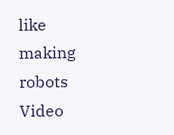like making robots Video